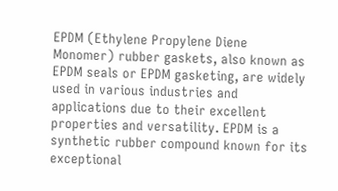EPDM (Ethylene Propylene Diene Monomer) rubber gaskets, also known as EPDM seals or EPDM gasketing, are widely used in various industries and applications due to their excellent properties and versatility. EPDM is a synthetic rubber compound known for its exceptional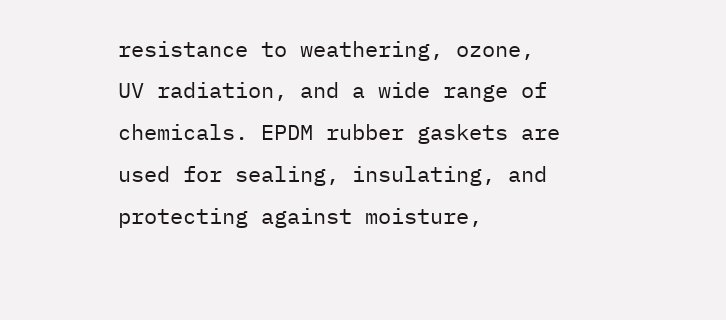resistance to weathering, ozone, UV radiation, and a wide range of chemicals. EPDM rubber gaskets are used for sealing, insulating, and protecting against moisture,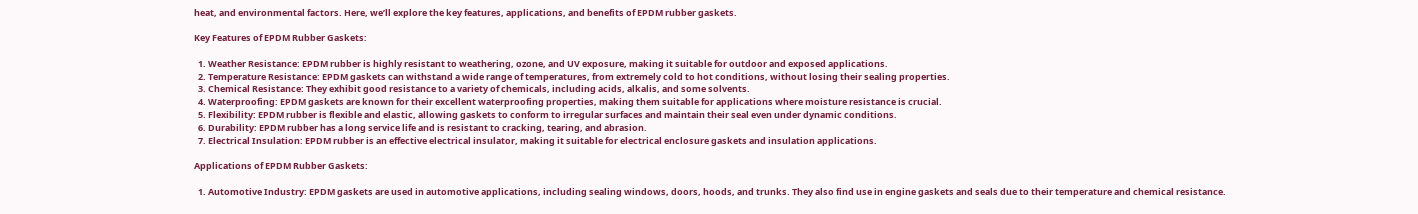heat, and environmental factors. Here, we’ll explore the key features, applications, and benefits of EPDM rubber gaskets.

Key Features of EPDM Rubber Gaskets:

  1. Weather Resistance: EPDM rubber is highly resistant to weathering, ozone, and UV exposure, making it suitable for outdoor and exposed applications.
  2. Temperature Resistance: EPDM gaskets can withstand a wide range of temperatures, from extremely cold to hot conditions, without losing their sealing properties.
  3. Chemical Resistance: They exhibit good resistance to a variety of chemicals, including acids, alkalis, and some solvents.
  4. Waterproofing: EPDM gaskets are known for their excellent waterproofing properties, making them suitable for applications where moisture resistance is crucial.
  5. Flexibility: EPDM rubber is flexible and elastic, allowing gaskets to conform to irregular surfaces and maintain their seal even under dynamic conditions.
  6. Durability: EPDM rubber has a long service life and is resistant to cracking, tearing, and abrasion.
  7. Electrical Insulation: EPDM rubber is an effective electrical insulator, making it suitable for electrical enclosure gaskets and insulation applications.

Applications of EPDM Rubber Gaskets:

  1. Automotive Industry: EPDM gaskets are used in automotive applications, including sealing windows, doors, hoods, and trunks. They also find use in engine gaskets and seals due to their temperature and chemical resistance.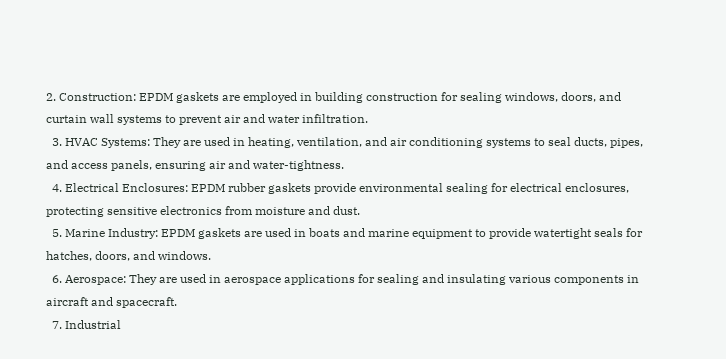2. Construction: EPDM gaskets are employed in building construction for sealing windows, doors, and curtain wall systems to prevent air and water infiltration.
  3. HVAC Systems: They are used in heating, ventilation, and air conditioning systems to seal ducts, pipes, and access panels, ensuring air and water-tightness.
  4. Electrical Enclosures: EPDM rubber gaskets provide environmental sealing for electrical enclosures, protecting sensitive electronics from moisture and dust.
  5. Marine Industry: EPDM gaskets are used in boats and marine equipment to provide watertight seals for hatches, doors, and windows.
  6. Aerospace: They are used in aerospace applications for sealing and insulating various components in aircraft and spacecraft.
  7. Industrial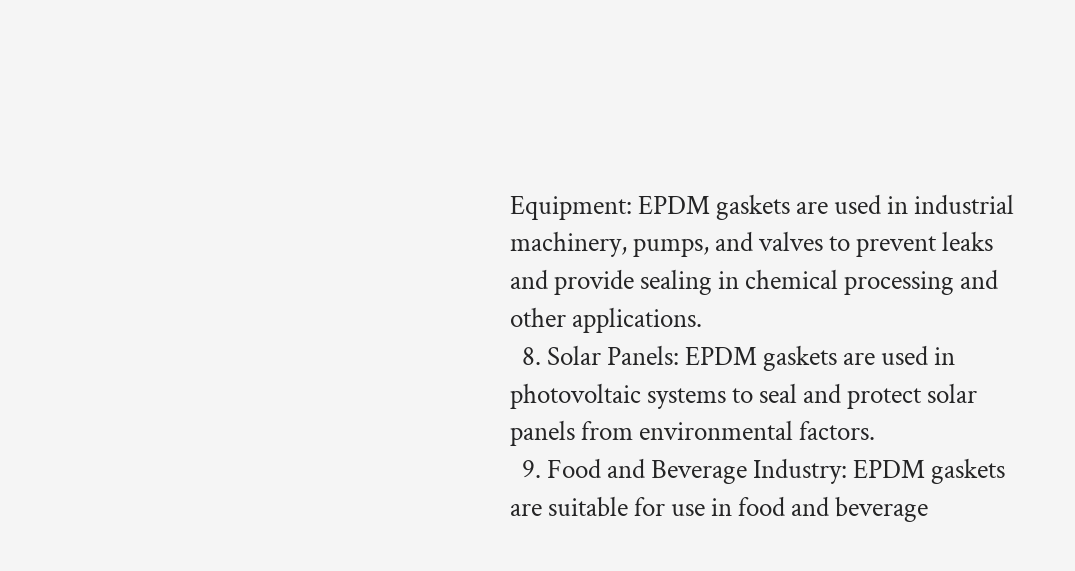Equipment: EPDM gaskets are used in industrial machinery, pumps, and valves to prevent leaks and provide sealing in chemical processing and other applications.
  8. Solar Panels: EPDM gaskets are used in photovoltaic systems to seal and protect solar panels from environmental factors.
  9. Food and Beverage Industry: EPDM gaskets are suitable for use in food and beverage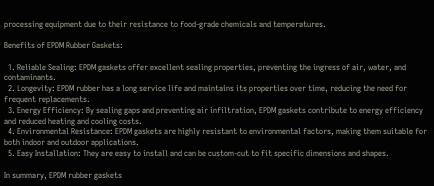processing equipment due to their resistance to food-grade chemicals and temperatures.

Benefits of EPDM Rubber Gaskets:

  1. Reliable Sealing: EPDM gaskets offer excellent sealing properties, preventing the ingress of air, water, and contaminants.
  2. Longevity: EPDM rubber has a long service life and maintains its properties over time, reducing the need for frequent replacements.
  3. Energy Efficiency: By sealing gaps and preventing air infiltration, EPDM gaskets contribute to energy efficiency and reduced heating and cooling costs.
  4. Environmental Resistance: EPDM gaskets are highly resistant to environmental factors, making them suitable for both indoor and outdoor applications.
  5. Easy Installation: They are easy to install and can be custom-cut to fit specific dimensions and shapes.

In summary, EPDM rubber gaskets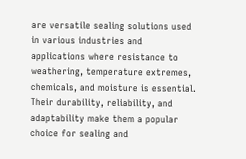are versatile sealing solutions used in various industries and applications where resistance to weathering, temperature extremes, chemicals, and moisture is essential. Their durability, reliability, and adaptability make them a popular choice for sealing and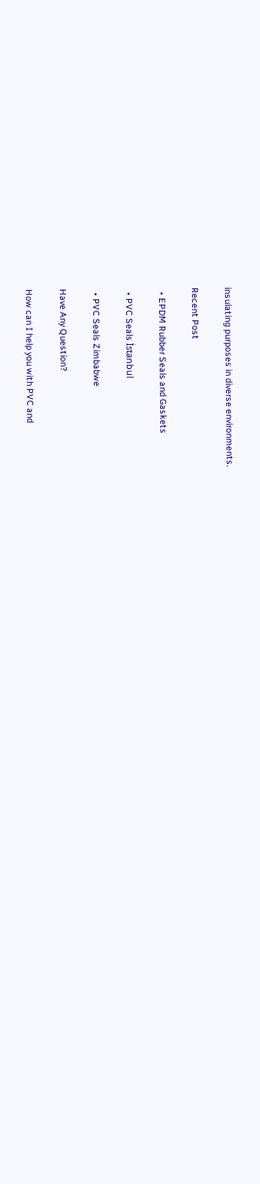insulating purposes in diverse environments.

Recent Post

  • EPDM Rubber Seals and Gaskets

  • PVC Seals İstanbul

  • PVC Seals Zimbabwe

Have Any Question?

How can I help you with PVC and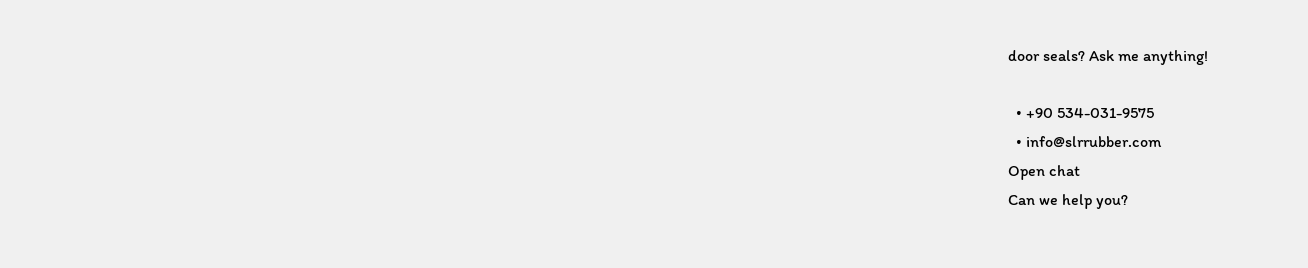door seals? Ask me anything!

  • +90 534-031-9575
  • info@slrrubber.com
Open chat
Can we help you?